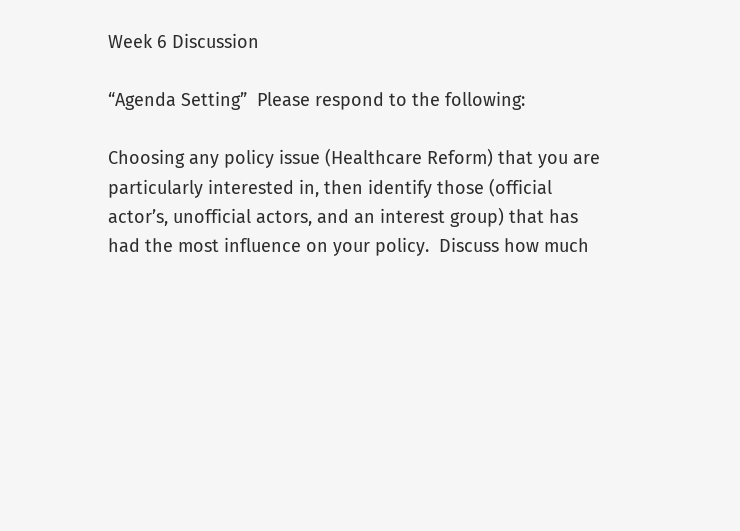Week 6 Discussion

“Agenda Setting”  Please respond to the following:

Choosing any policy issue (Healthcare Reform) that you are particularly interested in, then identify those (official actor’s, unofficial actors, and an interest group) that has had the most influence on your policy.  Discuss how much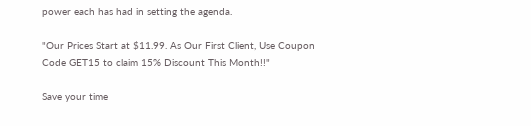power each has had in setting the agenda.

"Our Prices Start at $11.99. As Our First Client, Use Coupon Code GET15 to claim 15% Discount This Month!!"

Save your time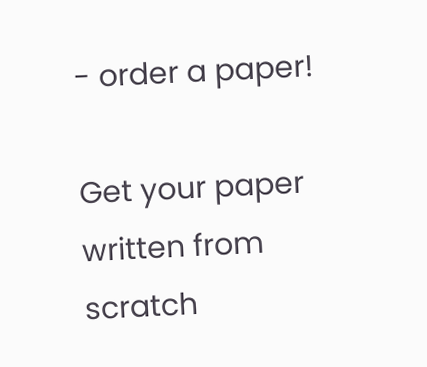- order a paper!

Get your paper written from scratch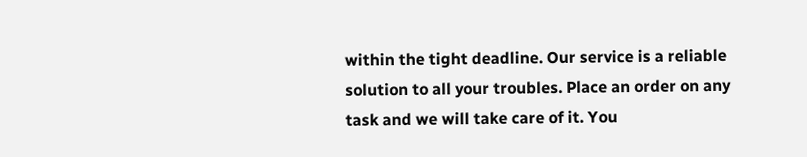within the tight deadline. Our service is a reliable solution to all your troubles. Place an order on any task and we will take care of it. You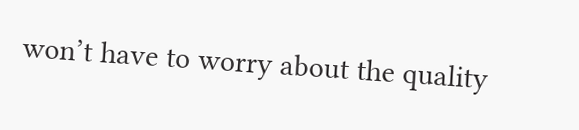won’t have to worry about the quality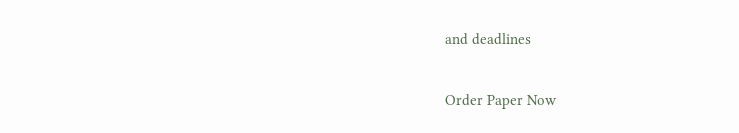and deadlines

Order Paper Now